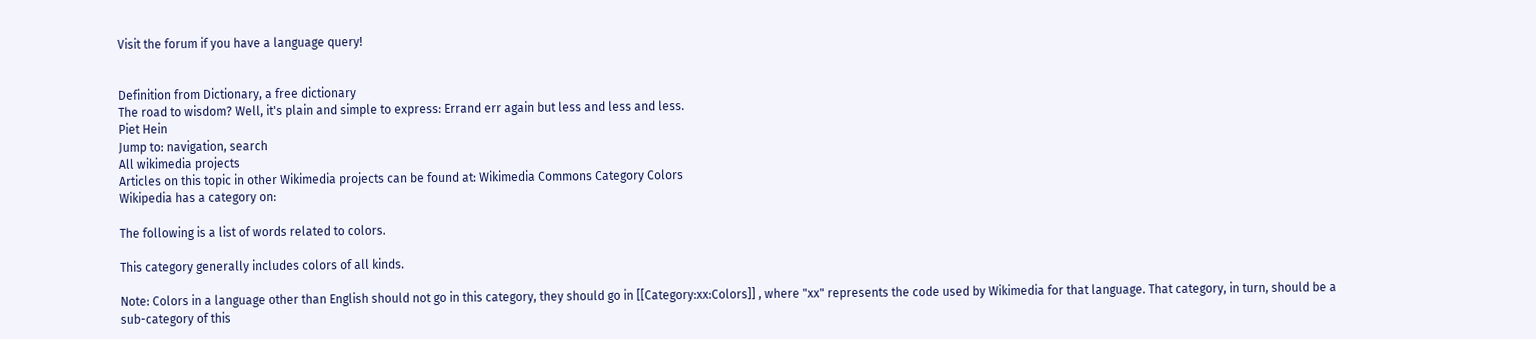Visit the forum if you have a language query!


Definition from Dictionary, a free dictionary
The road to wisdom? Well, it's plain and simple to express: Errand err again but less and less and less.
Piet Hein
Jump to: navigation, search
All wikimedia projects
Articles on this topic in other Wikimedia projects can be found at: Wikimedia Commons Category Colors
Wikipedia has a category on:

The following is a list of words related to colors.

This category generally includes colors of all kinds.

Note: Colors in a language other than English should not go in this category, they should go in [[Category:xx:Colors]] , where "xx" represents the code used by Wikimedia for that language. That category, in turn, should be a sub-category of this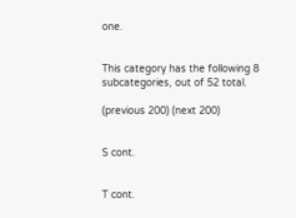one.


This category has the following 8 subcategories, out of 52 total.

(previous 200) (next 200)


S cont.


T cont.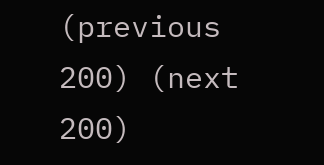(previous 200) (next 200)